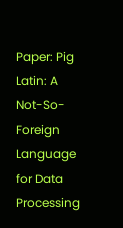Paper: Pig Latin: A Not-So-Foreign Language for Data Processing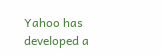Yahoo has developed a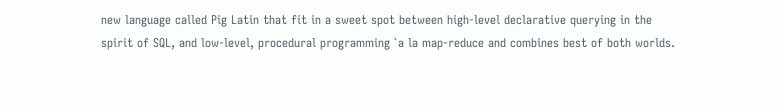new language called Pig Latin that fit in a sweet spot between high-level declarative querying in the spirit of SQL, and low-level, procedural programming `a la map-reduce and combines best of both worlds.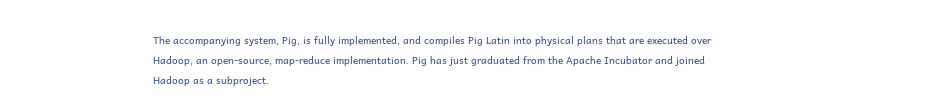The accompanying system, Pig, is fully implemented, and compiles Pig Latin into physical plans that are executed over Hadoop, an open-source, map-reduce implementation. Pig has just graduated from the Apache Incubator and joined Hadoop as a subproject.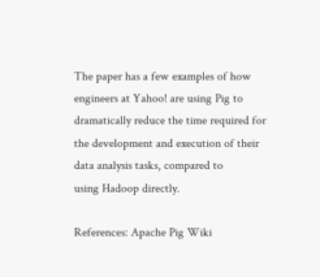The paper has a few examples of how engineers at Yahoo! are using Pig to dramatically reduce the time required for the development and execution of their data analysis tasks, compared to
using Hadoop directly.

References: Apache Pig Wiki